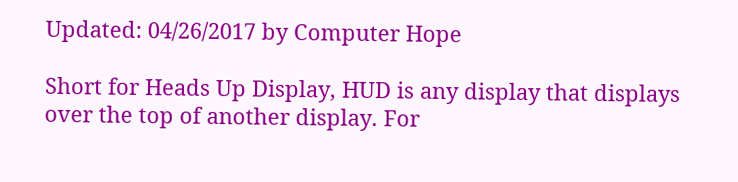Updated: 04/26/2017 by Computer Hope

Short for Heads Up Display, HUD is any display that displays over the top of another display. For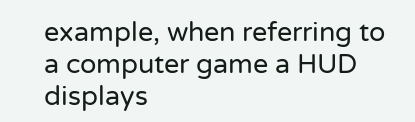example, when referring to a computer game a HUD displays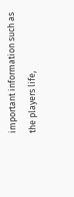important information such as the players life,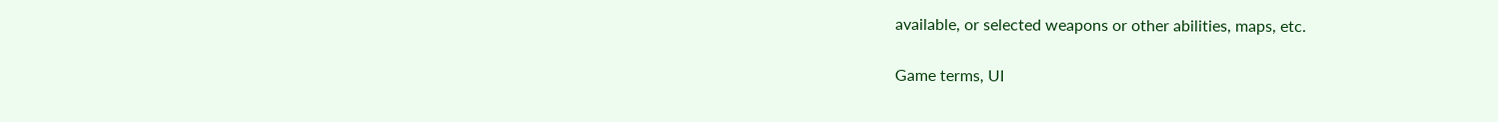available, or selected weapons or other abilities, maps, etc.

Game terms, UI